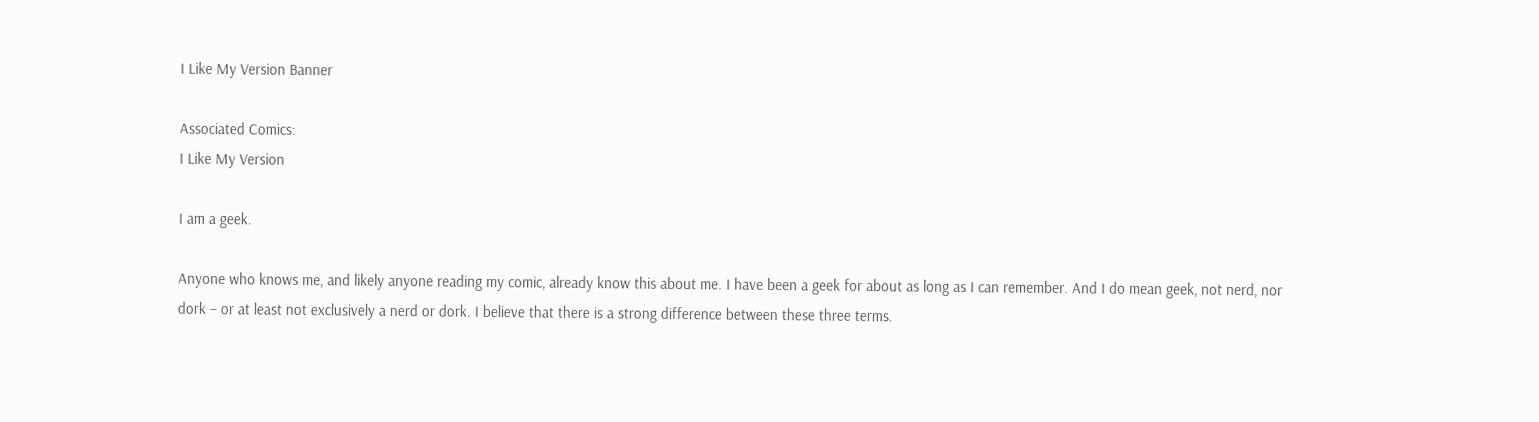I Like My Version Banner

Associated Comics:
I Like My Version

I am a geek.

Anyone who knows me, and likely anyone reading my comic, already know this about me. I have been a geek for about as long as I can remember. And I do mean geek, not nerd, nor dork – or at least not exclusively a nerd or dork. I believe that there is a strong difference between these three terms.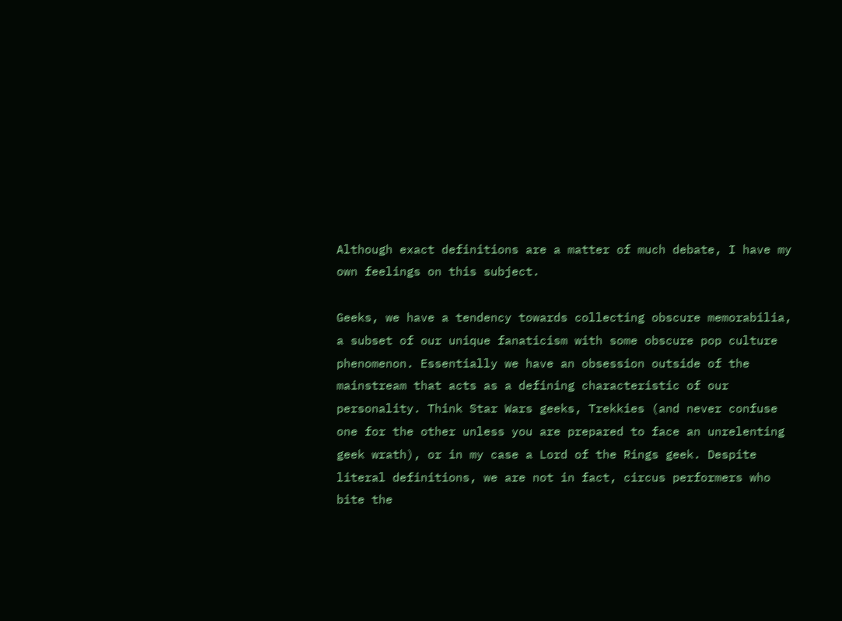Although exact definitions are a matter of much debate, I have my own feelings on this subject.

Geeks, we have a tendency towards collecting obscure memorabilia, a subset of our unique fanaticism with some obscure pop culture phenomenon. Essentially we have an obsession outside of the mainstream that acts as a defining characteristic of our personality. Think Star Wars geeks, Trekkies (and never confuse one for the other unless you are prepared to face an unrelenting geek wrath), or in my case a Lord of the Rings geek. Despite literal definitions, we are not in fact, circus performers who bite the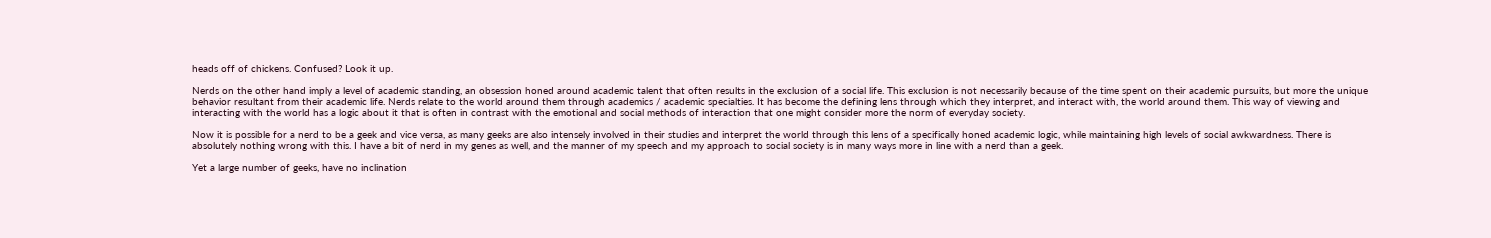heads off of chickens. Confused? Look it up.

Nerds on the other hand imply a level of academic standing, an obsession honed around academic talent that often results in the exclusion of a social life. This exclusion is not necessarily because of the time spent on their academic pursuits, but more the unique behavior resultant from their academic life. Nerds relate to the world around them through academics / academic specialties. It has become the defining lens through which they interpret, and interact with, the world around them. This way of viewing and interacting with the world has a logic about it that is often in contrast with the emotional and social methods of interaction that one might consider more the norm of everyday society.

Now it is possible for a nerd to be a geek and vice versa, as many geeks are also intensely involved in their studies and interpret the world through this lens of a specifically honed academic logic, while maintaining high levels of social awkwardness. There is absolutely nothing wrong with this. I have a bit of nerd in my genes as well, and the manner of my speech and my approach to social society is in many ways more in line with a nerd than a geek.

Yet a large number of geeks, have no inclination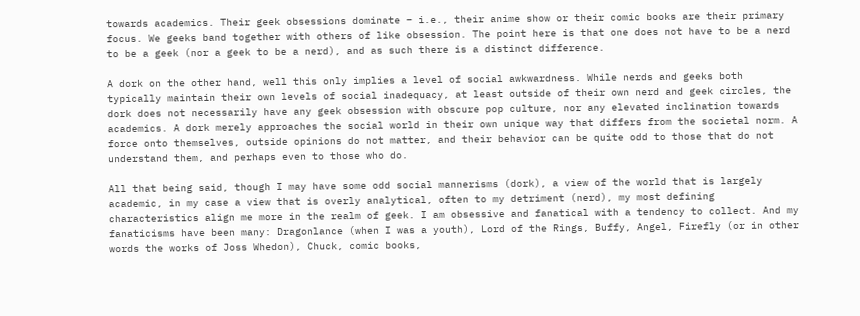towards academics. Their geek obsessions dominate – i.e., their anime show or their comic books are their primary focus. We geeks band together with others of like obsession. The point here is that one does not have to be a nerd to be a geek (nor a geek to be a nerd), and as such there is a distinct difference.

A dork on the other hand, well this only implies a level of social awkwardness. While nerds and geeks both typically maintain their own levels of social inadequacy, at least outside of their own nerd and geek circles, the dork does not necessarily have any geek obsession with obscure pop culture, nor any elevated inclination towards academics. A dork merely approaches the social world in their own unique way that differs from the societal norm. A force onto themselves, outside opinions do not matter, and their behavior can be quite odd to those that do not understand them, and perhaps even to those who do.

All that being said, though I may have some odd social mannerisms (dork), a view of the world that is largely academic, in my case a view that is overly analytical, often to my detriment (nerd), my most defining characteristics align me more in the realm of geek. I am obsessive and fanatical with a tendency to collect. And my fanaticisms have been many: Dragonlance (when I was a youth), Lord of the Rings, Buffy, Angel, Firefly (or in other words the works of Joss Whedon), Chuck, comic books,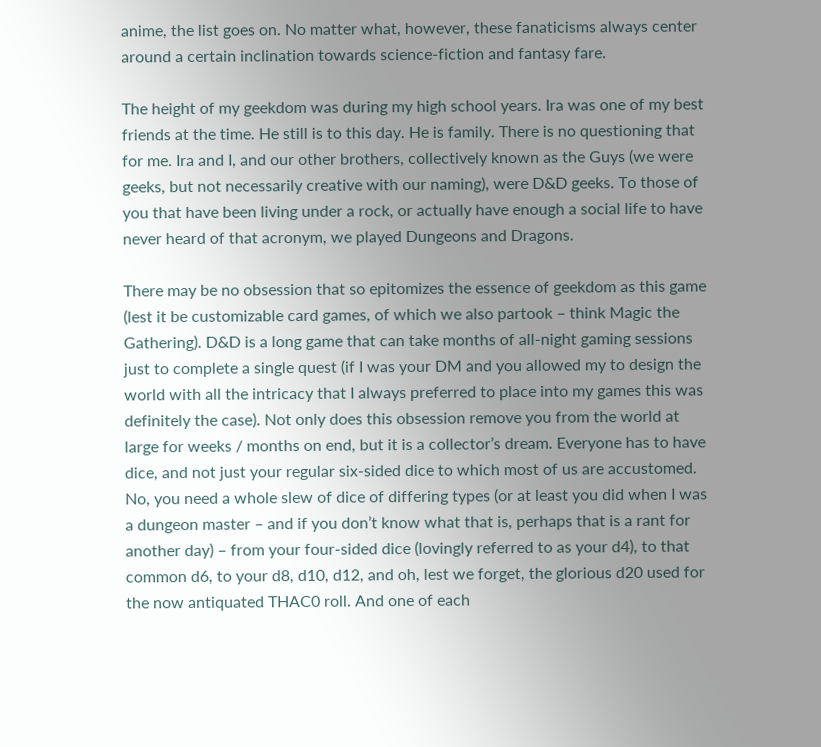anime, the list goes on. No matter what, however, these fanaticisms always center around a certain inclination towards science-fiction and fantasy fare.

The height of my geekdom was during my high school years. Ira was one of my best friends at the time. He still is to this day. He is family. There is no questioning that for me. Ira and I, and our other brothers, collectively known as the Guys (we were geeks, but not necessarily creative with our naming), were D&D geeks. To those of you that have been living under a rock, or actually have enough a social life to have never heard of that acronym, we played Dungeons and Dragons.

There may be no obsession that so epitomizes the essence of geekdom as this game (lest it be customizable card games, of which we also partook – think Magic the Gathering). D&D is a long game that can take months of all-night gaming sessions just to complete a single quest (if I was your DM and you allowed my to design the world with all the intricacy that I always preferred to place into my games this was definitely the case). Not only does this obsession remove you from the world at large for weeks / months on end, but it is a collector’s dream. Everyone has to have dice, and not just your regular six-sided dice to which most of us are accustomed. No, you need a whole slew of dice of differing types (or at least you did when I was a dungeon master – and if you don’t know what that is, perhaps that is a rant for another day) – from your four-sided dice (lovingly referred to as your d4), to that common d6, to your d8, d10, d12, and oh, lest we forget, the glorious d20 used for the now antiquated THAC0 roll. And one of each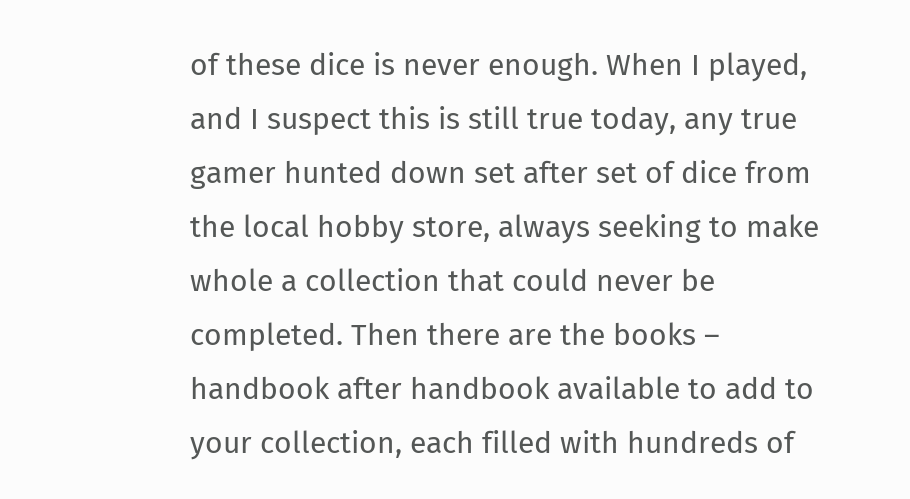of these dice is never enough. When I played, and I suspect this is still true today, any true gamer hunted down set after set of dice from the local hobby store, always seeking to make whole a collection that could never be completed. Then there are the books – handbook after handbook available to add to your collection, each filled with hundreds of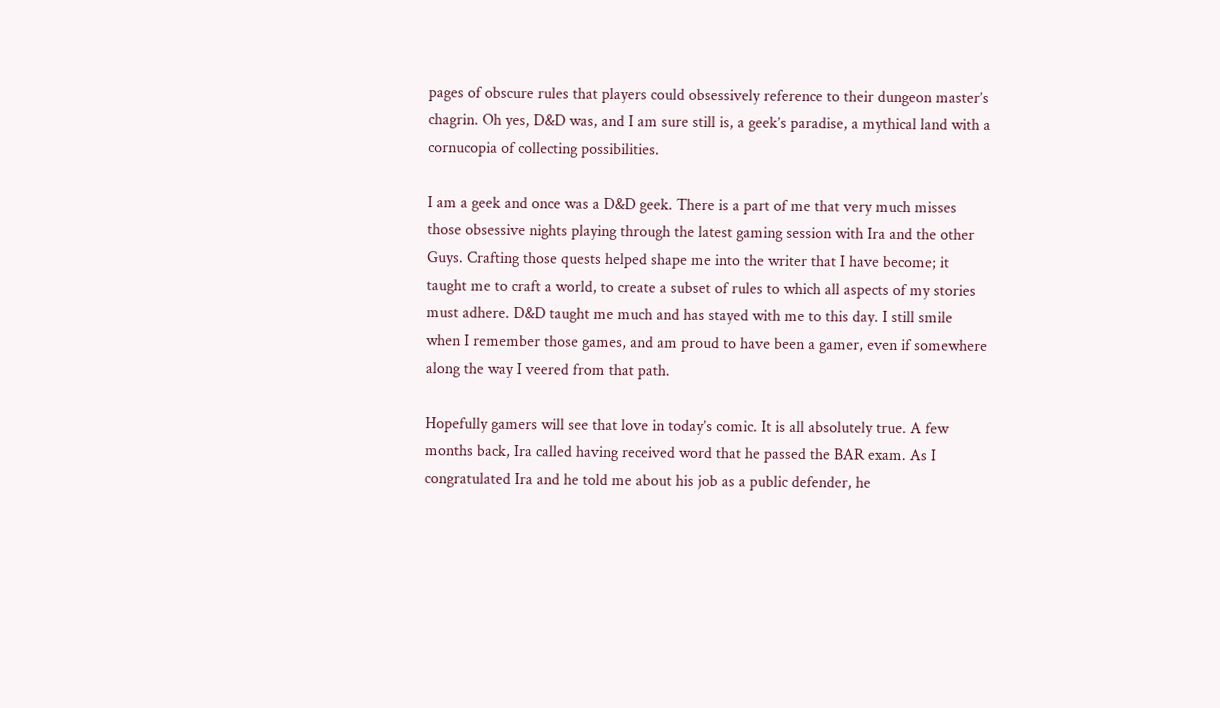pages of obscure rules that players could obsessively reference to their dungeon master’s chagrin. Oh yes, D&D was, and I am sure still is, a geek’s paradise, a mythical land with a cornucopia of collecting possibilities.

I am a geek and once was a D&D geek. There is a part of me that very much misses those obsessive nights playing through the latest gaming session with Ira and the other Guys. Crafting those quests helped shape me into the writer that I have become; it taught me to craft a world, to create a subset of rules to which all aspects of my stories must adhere. D&D taught me much and has stayed with me to this day. I still smile when I remember those games, and am proud to have been a gamer, even if somewhere along the way I veered from that path.

Hopefully gamers will see that love in today’s comic. It is all absolutely true. A few months back, Ira called having received word that he passed the BAR exam. As I congratulated Ira and he told me about his job as a public defender, he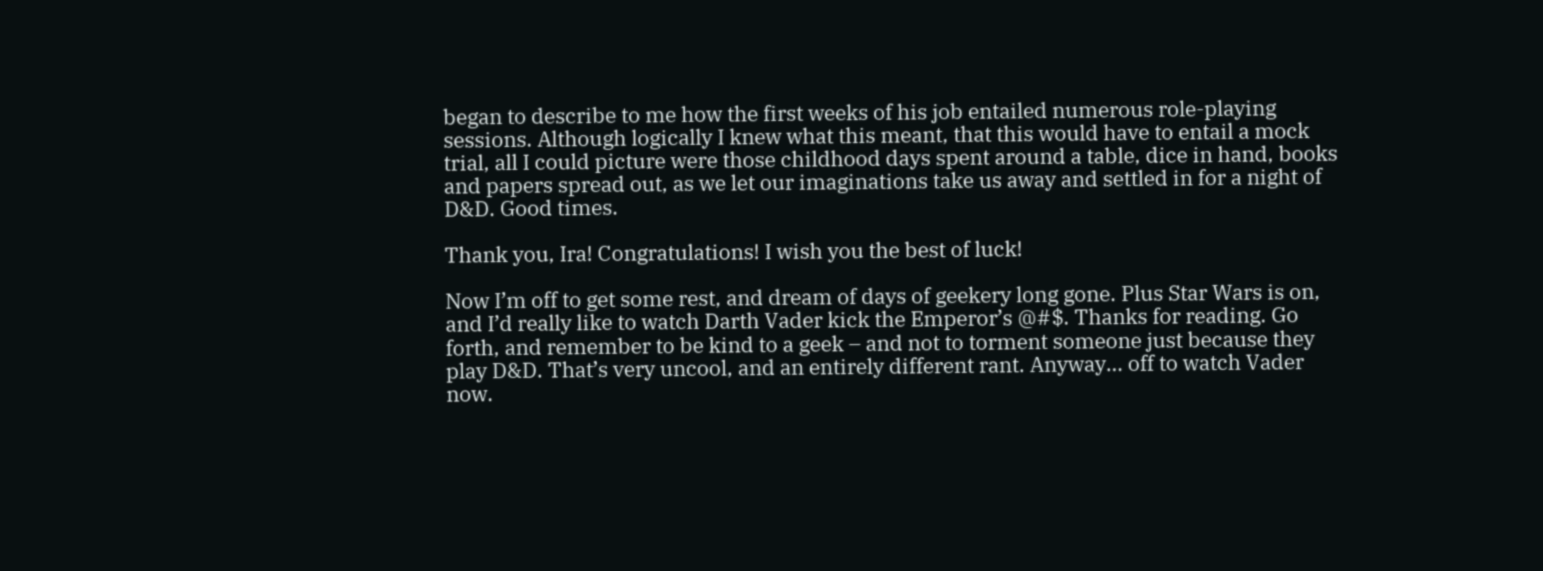began to describe to me how the first weeks of his job entailed numerous role-playing sessions. Although logically I knew what this meant, that this would have to entail a mock trial, all I could picture were those childhood days spent around a table, dice in hand, books and papers spread out, as we let our imaginations take us away and settled in for a night of D&D. Good times.

Thank you, Ira! Congratulations! I wish you the best of luck!

Now I’m off to get some rest, and dream of days of geekery long gone. Plus Star Wars is on, and I’d really like to watch Darth Vader kick the Emperor’s @#$. Thanks for reading. Go forth, and remember to be kind to a geek – and not to torment someone just because they play D&D. That’s very uncool, and an entirely different rant. Anyway… off to watch Vader now.